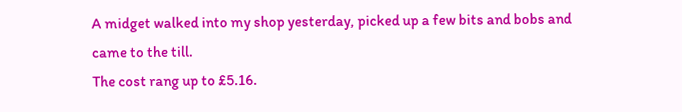A midget walked into my shop yesterday, picked up a few bits and bobs and came to the till.
The cost rang up to £5.16.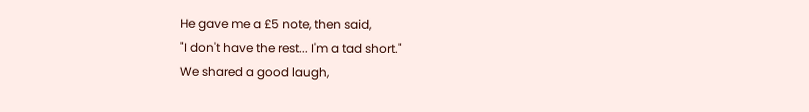He gave me a £5 note, then said,
"I don't have the rest... I'm a tad short."
We shared a good laugh,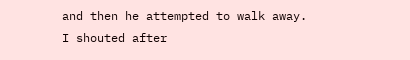and then he attempted to walk away. I shouted after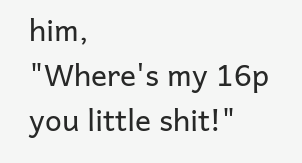him,
"Where's my 16p you little shit!"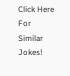Click Here For Similar Jokes!